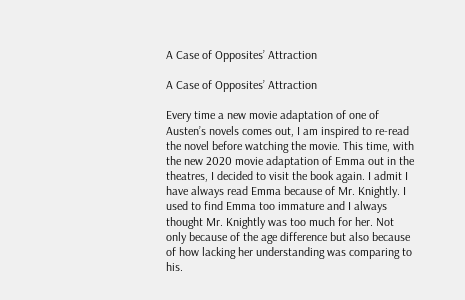A Case of Opposites’ Attraction

A Case of Opposites’ Attraction

Every time a new movie adaptation of one of Austen’s novels comes out, I am inspired to re-read the novel before watching the movie. This time, with the new 2020 movie adaptation of Emma out in the theatres, I decided to visit the book again. I admit I have always read Emma because of Mr. Knightly. I used to find Emma too immature and I always thought Mr. Knightly was too much for her. Not only because of the age difference but also because of how lacking her understanding was comparing to his.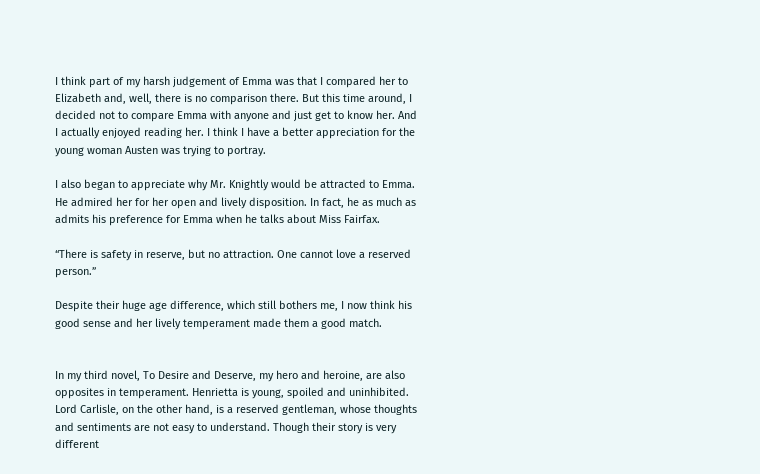I think part of my harsh judgement of Emma was that I compared her to Elizabeth and, well, there is no comparison there. But this time around, I decided not to compare Emma with anyone and just get to know her. And I actually enjoyed reading her. I think I have a better appreciation for the young woman Austen was trying to portray.

I also began to appreciate why Mr. Knightly would be attracted to Emma. He admired her for her open and lively disposition. In fact, he as much as admits his preference for Emma when he talks about Miss Fairfax.

“There is safety in reserve, but no attraction. One cannot love a reserved person.”

Despite their huge age difference, which still bothers me, I now think his good sense and her lively temperament made them a good match.


In my third novel, To Desire and Deserve, my hero and heroine, are also opposites in temperament. Henrietta is young, spoiled and uninhibited. Lord Carlisle, on the other hand, is a reserved gentleman, whose thoughts and sentiments are not easy to understand. Though their story is very different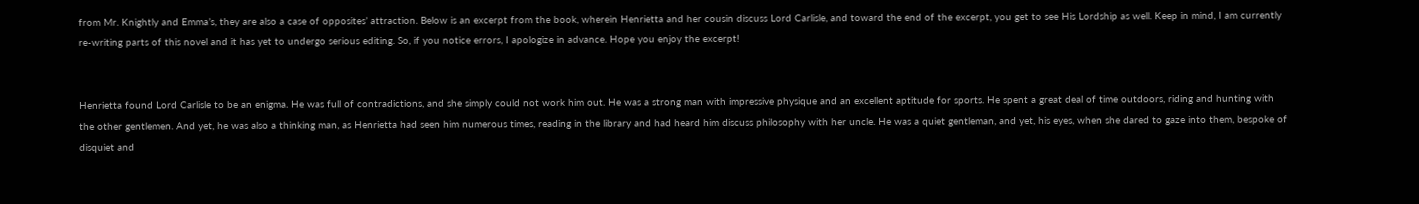from Mr. Knightly and Emma’s, they are also a case of opposites’ attraction. Below is an excerpt from the book, wherein Henrietta and her cousin discuss Lord Carlisle, and toward the end of the excerpt, you get to see His Lordship as well. Keep in mind, I am currently re-writing parts of this novel and it has yet to undergo serious editing. So, if you notice errors, I apologize in advance. Hope you enjoy the excerpt!


Henrietta found Lord Carlisle to be an enigma. He was full of contradictions, and she simply could not work him out. He was a strong man with impressive physique and an excellent aptitude for sports. He spent a great deal of time outdoors, riding and hunting with the other gentlemen. And yet, he was also a thinking man, as Henrietta had seen him numerous times, reading in the library and had heard him discuss philosophy with her uncle. He was a quiet gentleman, and yet, his eyes, when she dared to gaze into them, bespoke of disquiet and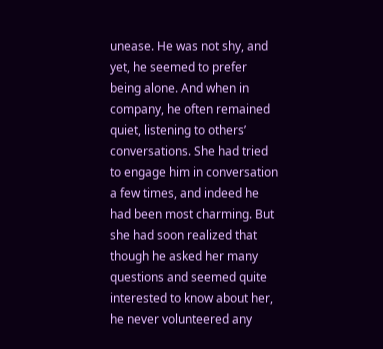unease. He was not shy, and yet, he seemed to prefer being alone. And when in company, he often remained quiet, listening to others’ conversations. She had tried to engage him in conversation a few times, and indeed he had been most charming. But she had soon realized that though he asked her many questions and seemed quite interested to know about her, he never volunteered any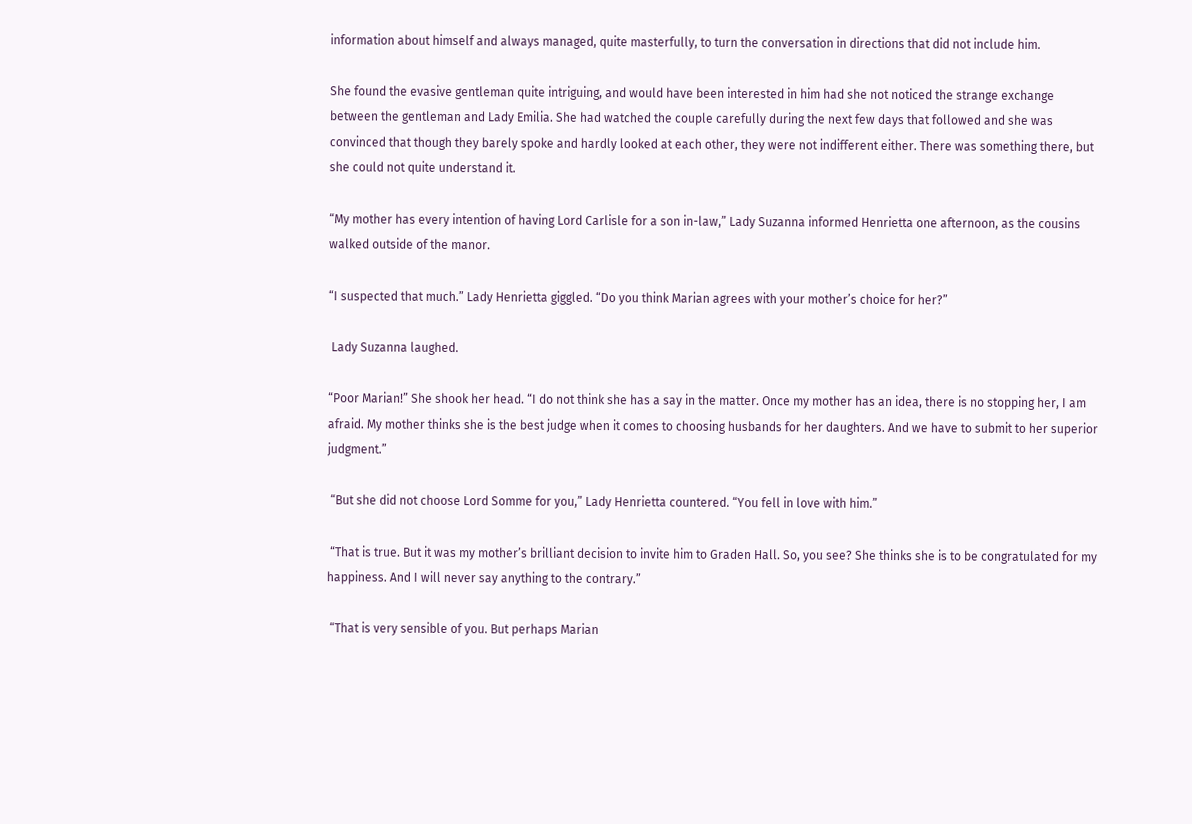information about himself and always managed, quite masterfully, to turn the conversation in directions that did not include him.

She found the evasive gentleman quite intriguing, and would have been interested in him had she not noticed the strange exchange between the gentleman and Lady Emilia. She had watched the couple carefully during the next few days that followed and she was convinced that though they barely spoke and hardly looked at each other, they were not indifferent either. There was something there, but she could not quite understand it.

“My mother has every intention of having Lord Carlisle for a son in-law,” Lady Suzanna informed Henrietta one afternoon, as the cousins walked outside of the manor.

“I suspected that much.” Lady Henrietta giggled. “Do you think Marian agrees with your mother’s choice for her?”

 Lady Suzanna laughed.

“Poor Marian!” She shook her head. “I do not think she has a say in the matter. Once my mother has an idea, there is no stopping her, I am afraid. My mother thinks she is the best judge when it comes to choosing husbands for her daughters. And we have to submit to her superior judgment.”

 “But she did not choose Lord Somme for you,” Lady Henrietta countered. “You fell in love with him.”

 “That is true. But it was my mother’s brilliant decision to invite him to Graden Hall. So, you see? She thinks she is to be congratulated for my happiness. And I will never say anything to the contrary.”

 “That is very sensible of you. But perhaps Marian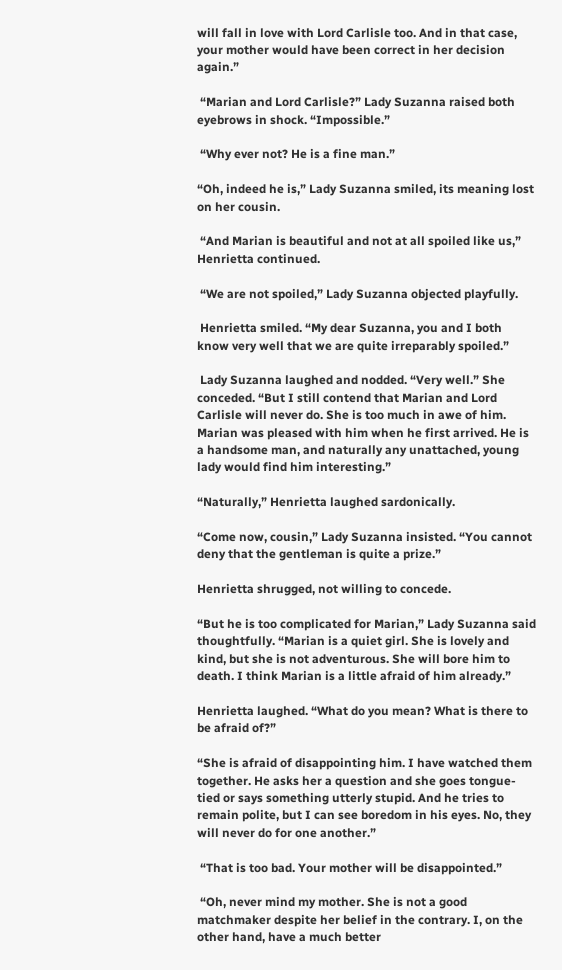will fall in love with Lord Carlisle too. And in that case, your mother would have been correct in her decision again.”

 “Marian and Lord Carlisle?” Lady Suzanna raised both eyebrows in shock. “Impossible.”

 “Why ever not? He is a fine man.”

“Oh, indeed he is,” Lady Suzanna smiled, its meaning lost on her cousin.

 “And Marian is beautiful and not at all spoiled like us,” Henrietta continued.

 “We are not spoiled,” Lady Suzanna objected playfully.

 Henrietta smiled. “My dear Suzanna, you and I both know very well that we are quite irreparably spoiled.”

 Lady Suzanna laughed and nodded. “Very well.” She conceded. “But I still contend that Marian and Lord Carlisle will never do. She is too much in awe of him. Marian was pleased with him when he first arrived. He is a handsome man, and naturally any unattached, young lady would find him interesting.”

“Naturally,” Henrietta laughed sardonically.

“Come now, cousin,” Lady Suzanna insisted. “You cannot deny that the gentleman is quite a prize.”

Henrietta shrugged, not willing to concede.

“But he is too complicated for Marian,” Lady Suzanna said thoughtfully. “Marian is a quiet girl. She is lovely and kind, but she is not adventurous. She will bore him to death. I think Marian is a little afraid of him already.”

Henrietta laughed. “What do you mean? What is there to be afraid of?”

“She is afraid of disappointing him. I have watched them together. He asks her a question and she goes tongue-tied or says something utterly stupid. And he tries to remain polite, but I can see boredom in his eyes. No, they will never do for one another.”

 “That is too bad. Your mother will be disappointed.”

 “Oh, never mind my mother. She is not a good matchmaker despite her belief in the contrary. I, on the other hand, have a much better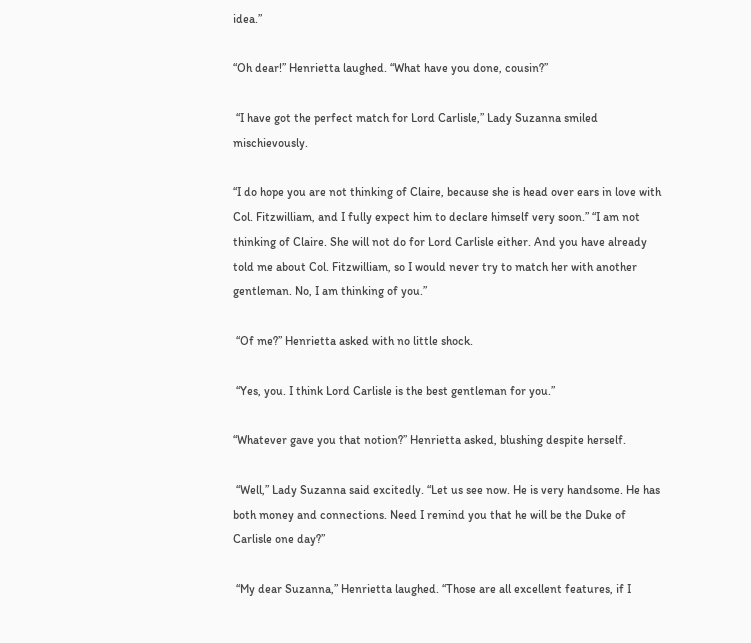idea.”

“Oh dear!” Henrietta laughed. “What have you done, cousin?”

 “I have got the perfect match for Lord Carlisle,” Lady Suzanna smiled mischievously.

“I do hope you are not thinking of Claire, because she is head over ears in love with Col. Fitzwilliam, and I fully expect him to declare himself very soon.” “I am not thinking of Claire. She will not do for Lord Carlisle either. And you have already told me about Col. Fitzwilliam, so I would never try to match her with another gentleman. No, I am thinking of you.”

 “Of me?” Henrietta asked with no little shock.

 “Yes, you. I think Lord Carlisle is the best gentleman for you.”

“Whatever gave you that notion?” Henrietta asked, blushing despite herself.

 “Well,” Lady Suzanna said excitedly. “Let us see now. He is very handsome. He has both money and connections. Need I remind you that he will be the Duke of Carlisle one day?”

 “My dear Suzanna,” Henrietta laughed. “Those are all excellent features, if I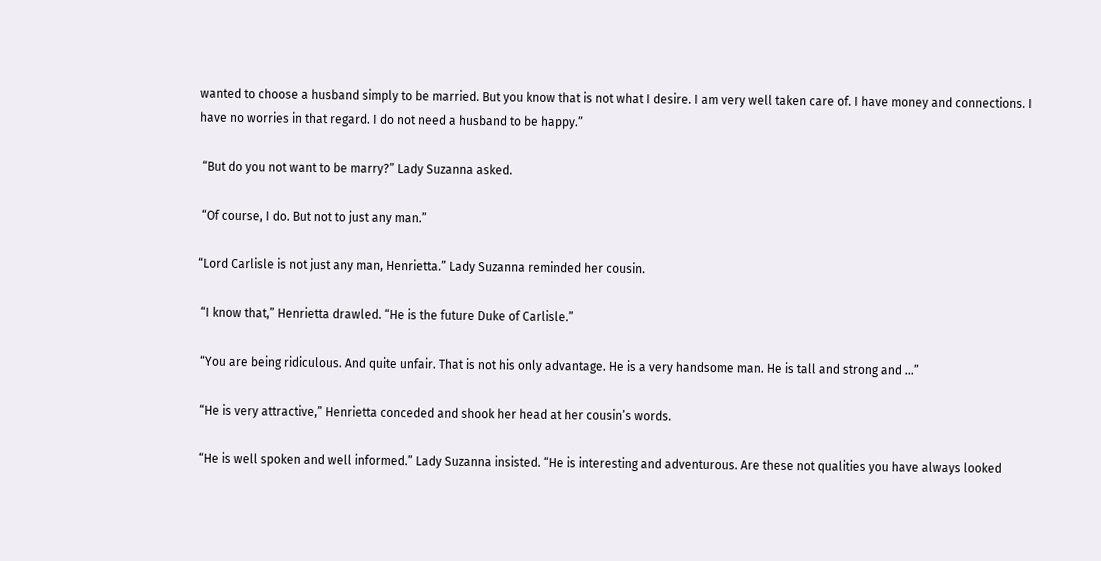wanted to choose a husband simply to be married. But you know that is not what I desire. I am very well taken care of. I have money and connections. I have no worries in that regard. I do not need a husband to be happy.”

 “But do you not want to be marry?” Lady Suzanna asked.

 “Of course, I do. But not to just any man.”

“Lord Carlisle is not just any man, Henrietta.” Lady Suzanna reminded her cousin.

 “I know that,” Henrietta drawled. “He is the future Duke of Carlisle.”

 “You are being ridiculous. And quite unfair. That is not his only advantage. He is a very handsome man. He is tall and strong and …”

 “He is very attractive,” Henrietta conceded and shook her head at her cousin’s words.

 “He is well spoken and well informed.” Lady Suzanna insisted. “He is interesting and adventurous. Are these not qualities you have always looked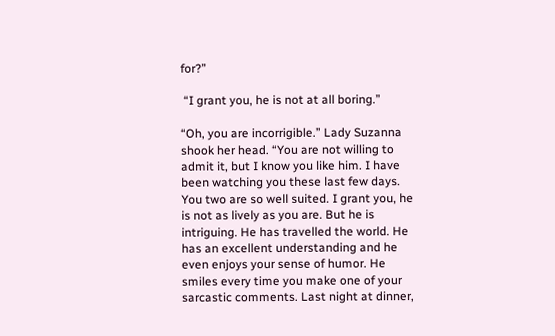for?”

 “I grant you, he is not at all boring.”

“Oh, you are incorrigible.” Lady Suzanna shook her head. “You are not willing to admit it, but I know you like him. I have been watching you these last few days. You two are so well suited. I grant you, he is not as lively as you are. But he is intriguing. He has travelled the world. He has an excellent understanding and he even enjoys your sense of humor. He smiles every time you make one of your sarcastic comments. Last night at dinner,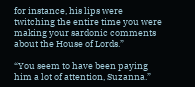for instance, his lips were twitching the entire time you were making your sardonic comments about the House of Lords.”

“You seem to have been paying him a lot of attention, Suzanna.”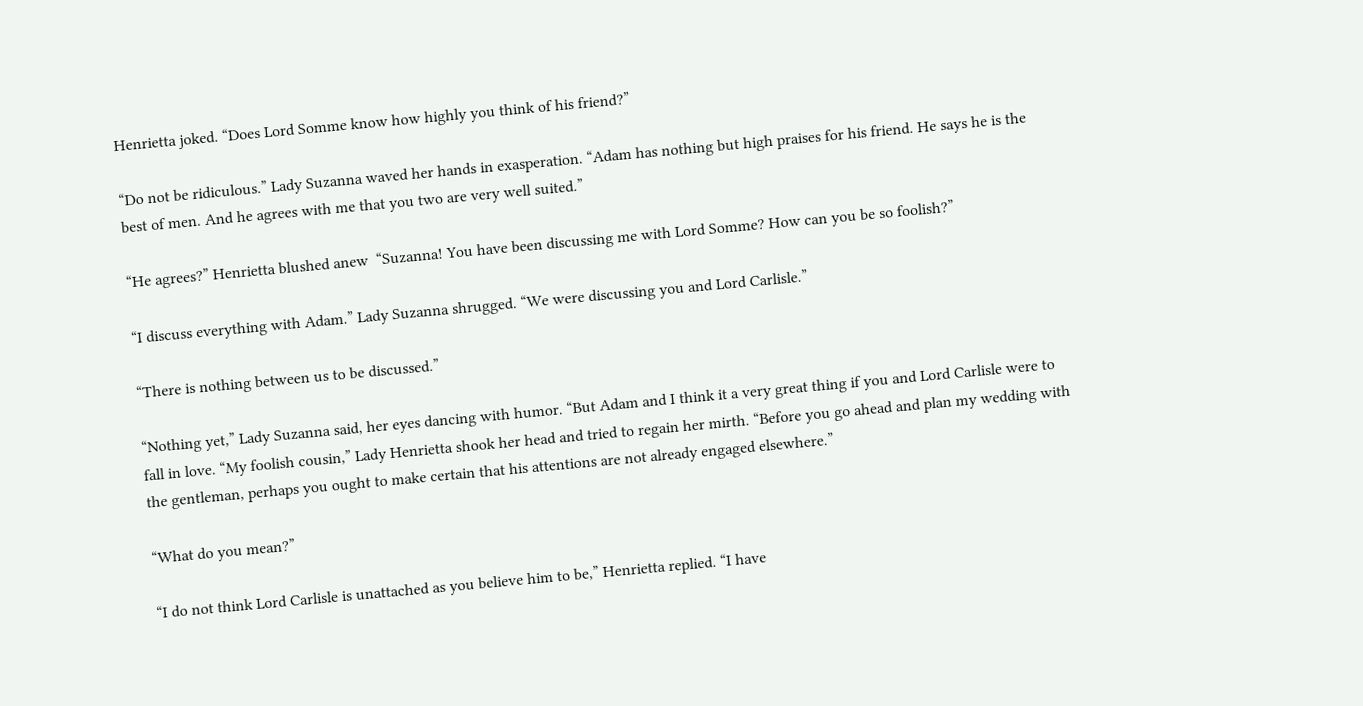Henrietta joked. “Does Lord Somme know how highly you think of his friend?”

“Do not be ridiculous.” Lady Suzanna waved her hands in exasperation. “Adam has nothing but high praises for his friend. He says he is the best of men. And he agrees with me that you two are very well suited.”

“He agrees?” Henrietta blushed anew  “Suzanna! You have been discussing me with Lord Somme? How can you be so foolish?”

“I discuss everything with Adam.” Lady Suzanna shrugged. “We were discussing you and Lord Carlisle.”

“There is nothing between us to be discussed.”

“Nothing yet,” Lady Suzanna said, her eyes dancing with humor. “But Adam and I think it a very great thing if you and Lord Carlisle were to fall in love. “My foolish cousin,” Lady Henrietta shook her head and tried to regain her mirth. “Before you go ahead and plan my wedding with the gentleman, perhaps you ought to make certain that his attentions are not already engaged elsewhere.”

“What do you mean?”

“I do not think Lord Carlisle is unattached as you believe him to be,” Henrietta replied. “I have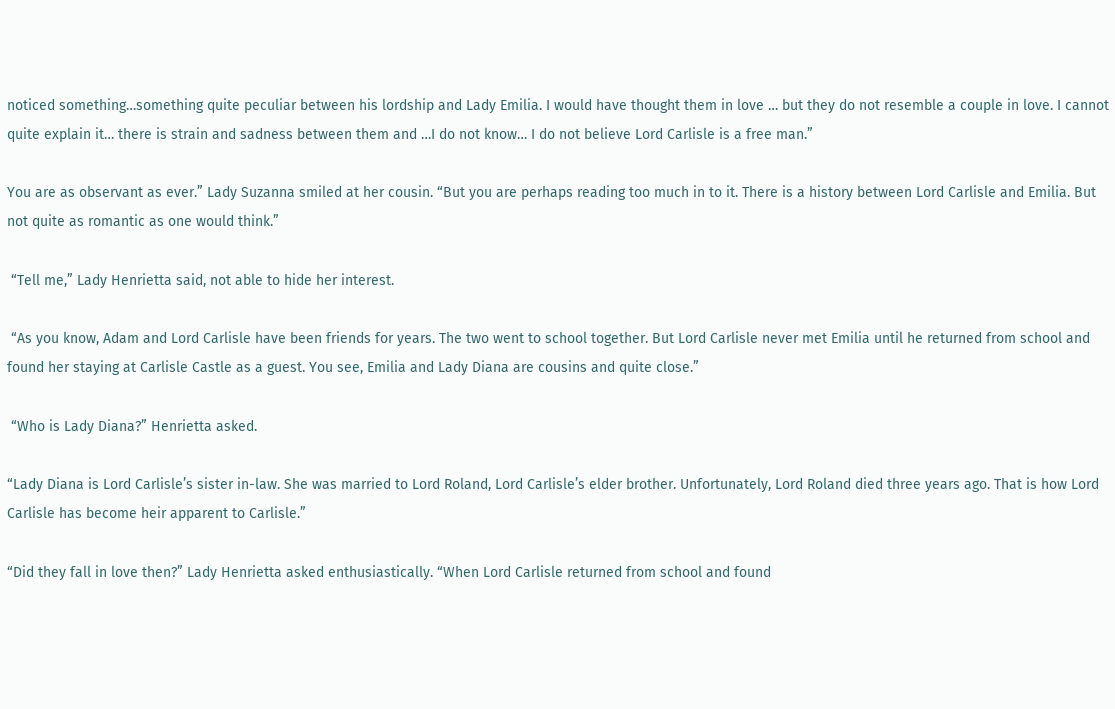noticed something…something quite peculiar between his lordship and Lady Emilia. I would have thought them in love … but they do not resemble a couple in love. I cannot quite explain it… there is strain and sadness between them and …I do not know… I do not believe Lord Carlisle is a free man.”

You are as observant as ever.” Lady Suzanna smiled at her cousin. “But you are perhaps reading too much in to it. There is a history between Lord Carlisle and Emilia. But not quite as romantic as one would think.”

 “Tell me,” Lady Henrietta said, not able to hide her interest.

 “As you know, Adam and Lord Carlisle have been friends for years. The two went to school together. But Lord Carlisle never met Emilia until he returned from school and found her staying at Carlisle Castle as a guest. You see, Emilia and Lady Diana are cousins and quite close.”

 “Who is Lady Diana?” Henrietta asked.

“Lady Diana is Lord Carlisle’s sister in-law. She was married to Lord Roland, Lord Carlisle’s elder brother. Unfortunately, Lord Roland died three years ago. That is how Lord Carlisle has become heir apparent to Carlisle.”

“Did they fall in love then?” Lady Henrietta asked enthusiastically. “When Lord Carlisle returned from school and found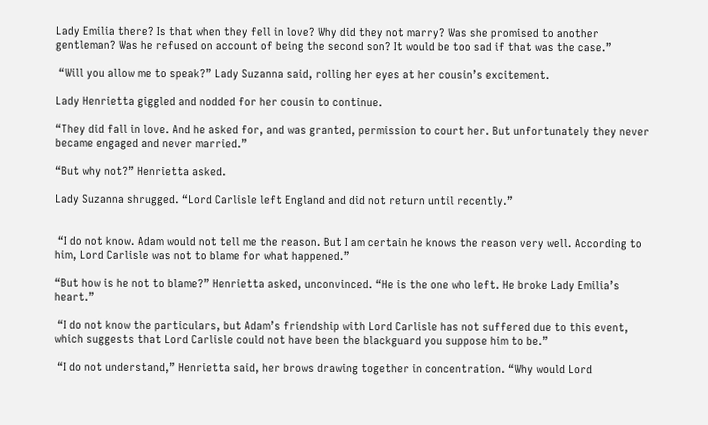Lady Emilia there? Is that when they fell in love? Why did they not marry? Was she promised to another gentleman? Was he refused on account of being the second son? It would be too sad if that was the case.”

 “Will you allow me to speak?” Lady Suzanna said, rolling her eyes at her cousin’s excitement.

Lady Henrietta giggled and nodded for her cousin to continue.

“They did fall in love. And he asked for, and was granted, permission to court her. But unfortunately they never became engaged and never married.”

“But why not?” Henrietta asked.

Lady Suzanna shrugged. “Lord Carlisle left England and did not return until recently.”


 “I do not know. Adam would not tell me the reason. But I am certain he knows the reason very well. According to him, Lord Carlisle was not to blame for what happened.”

“But how is he not to blame?” Henrietta asked, unconvinced. “He is the one who left. He broke Lady Emilia’s heart.”

 “I do not know the particulars, but Adam’s friendship with Lord Carlisle has not suffered due to this event, which suggests that Lord Carlisle could not have been the blackguard you suppose him to be.”

 “I do not understand,” Henrietta said, her brows drawing together in concentration. “Why would Lord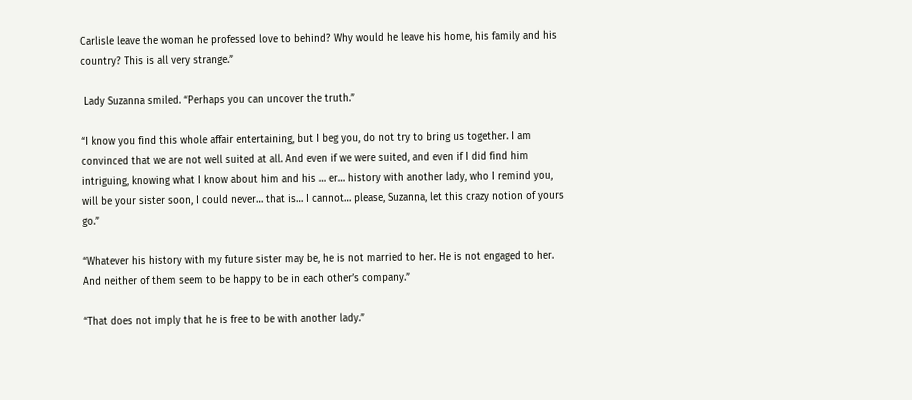Carlisle leave the woman he professed love to behind? Why would he leave his home, his family and his country? This is all very strange.”

 Lady Suzanna smiled. “Perhaps you can uncover the truth.”

“I know you find this whole affair entertaining, but I beg you, do not try to bring us together. I am convinced that we are not well suited at all. And even if we were suited, and even if I did find him intriguing, knowing what I know about him and his … er… history with another lady, who I remind you, will be your sister soon, I could never… that is… I cannot… please, Suzanna, let this crazy notion of yours go.”

“Whatever his history with my future sister may be, he is not married to her. He is not engaged to her. And neither of them seem to be happy to be in each other’s company.”

“That does not imply that he is free to be with another lady.”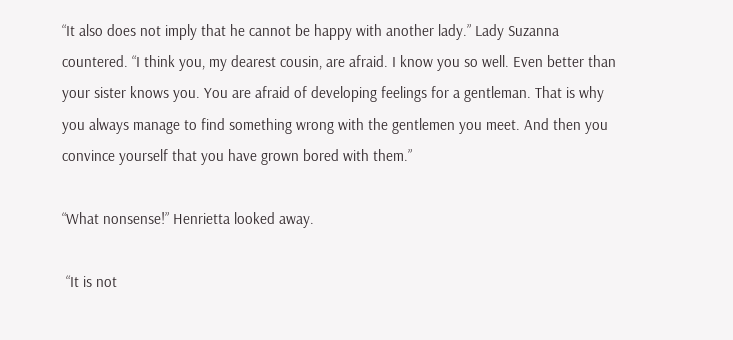“It also does not imply that he cannot be happy with another lady.” Lady Suzanna countered. “I think you, my dearest cousin, are afraid. I know you so well. Even better than your sister knows you. You are afraid of developing feelings for a gentleman. That is why you always manage to find something wrong with the gentlemen you meet. And then you convince yourself that you have grown bored with them.”

“What nonsense!” Henrietta looked away.

 “It is not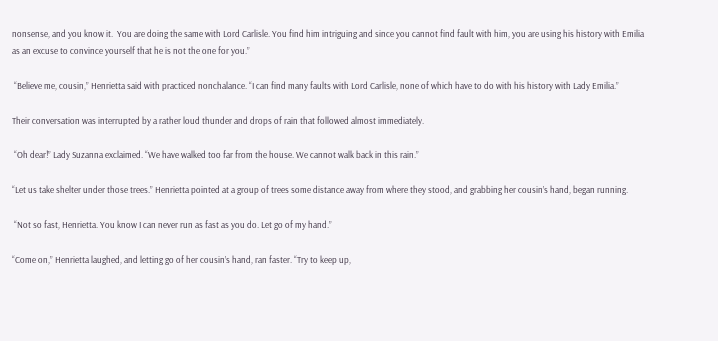nonsense, and you know it.  You are doing the same with Lord Carlisle. You find him intriguing and since you cannot find fault with him, you are using his history with Emilia as an excuse to convince yourself that he is not the one for you.”

 “Believe me, cousin,” Henrietta said with practiced nonchalance. “I can find many faults with Lord Carlisle, none of which have to do with his history with Lady Emilia.”

Their conversation was interrupted by a rather loud thunder and drops of rain that followed almost immediately.

 “Oh dear!” Lady Suzanna exclaimed. “We have walked too far from the house. We cannot walk back in this rain.”

“Let us take shelter under those trees.” Henrietta pointed at a group of trees some distance away from where they stood, and grabbing her cousin’s hand, began running.

 “Not so fast, Henrietta. You know I can never run as fast as you do. Let go of my hand.”

“Come on,” Henrietta laughed, and letting go of her cousin’s hand, ran faster. “Try to keep up,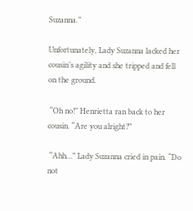Suzanna.”

Unfortunately, Lady Suzanna lacked her cousin’s agility and she tripped and fell on the ground.

 “Oh no!” Henrietta ran back to her cousin. “Are you alright?”

 “Ahh…” Lady Suzanna cried in pain. “Do not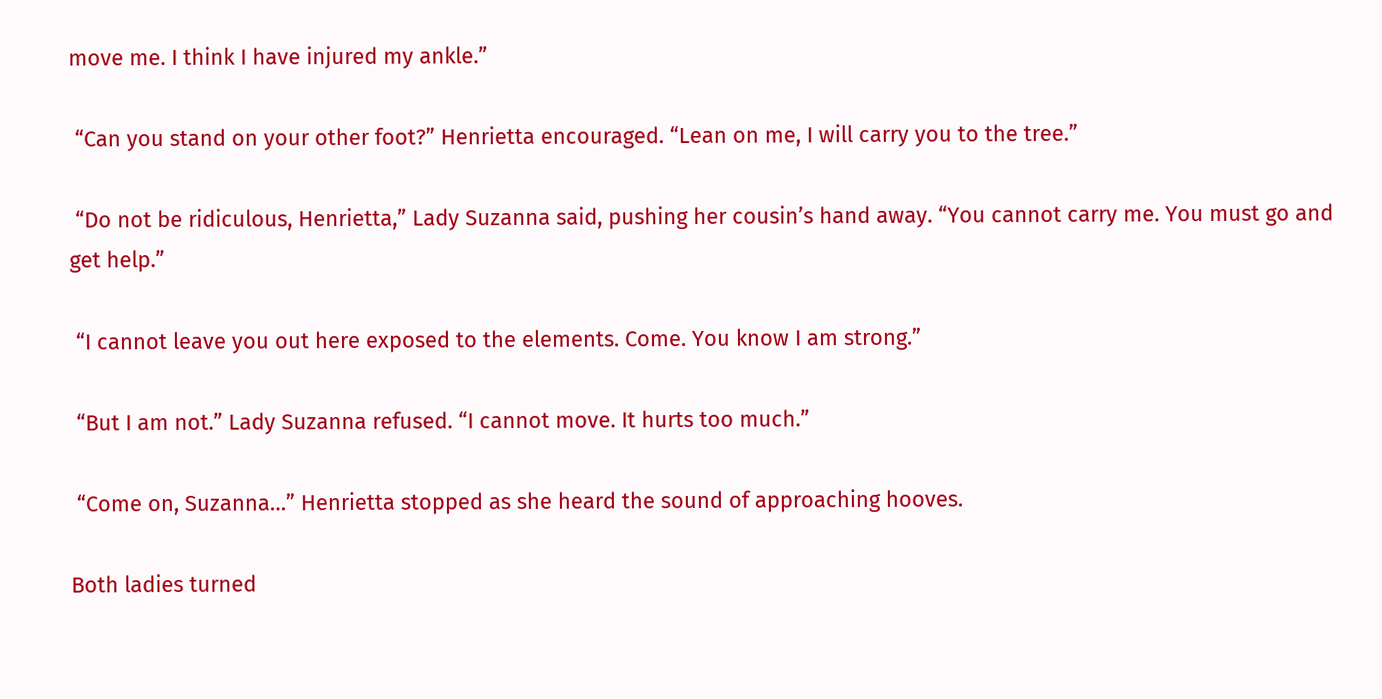move me. I think I have injured my ankle.”

 “Can you stand on your other foot?” Henrietta encouraged. “Lean on me, I will carry you to the tree.”

 “Do not be ridiculous, Henrietta,” Lady Suzanna said, pushing her cousin’s hand away. “You cannot carry me. You must go and get help.”

 “I cannot leave you out here exposed to the elements. Come. You know I am strong.”

 “But I am not.” Lady Suzanna refused. “I cannot move. It hurts too much.”

 “Come on, Suzanna…” Henrietta stopped as she heard the sound of approaching hooves.

Both ladies turned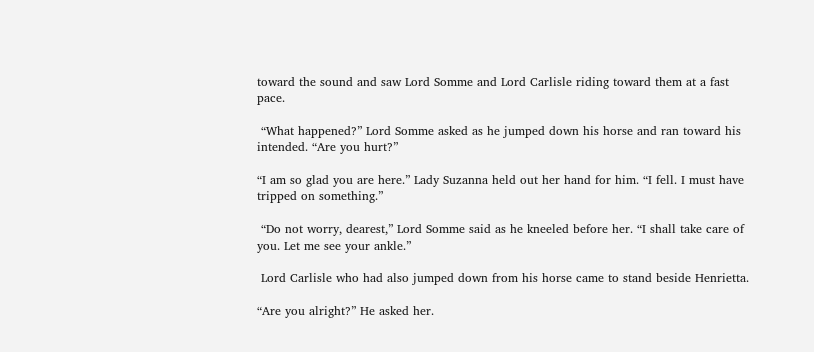toward the sound and saw Lord Somme and Lord Carlisle riding toward them at a fast pace.

 “What happened?” Lord Somme asked as he jumped down his horse and ran toward his intended. “Are you hurt?”

“I am so glad you are here.” Lady Suzanna held out her hand for him. “I fell. I must have tripped on something.”

 “Do not worry, dearest,” Lord Somme said as he kneeled before her. “I shall take care of you. Let me see your ankle.”

 Lord Carlisle who had also jumped down from his horse came to stand beside Henrietta.

“Are you alright?” He asked her.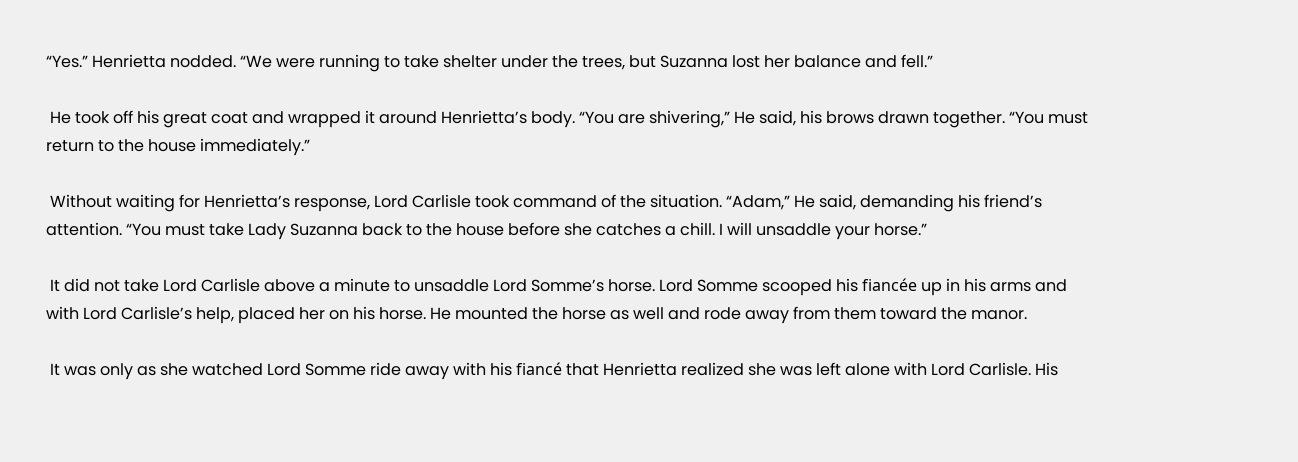“Yes.” Henrietta nodded. “We were running to take shelter under the trees, but Suzanna lost her balance and fell.”

 He took off his great coat and wrapped it around Henrietta’s body. “You are shivering,” He said, his brows drawn together. “You must return to the house immediately.”

 Without waiting for Henrietta’s response, Lord Carlisle took command of the situation. “Adam,” He said, demanding his friend’s attention. “You must take Lady Suzanna back to the house before she catches a chill. I will unsaddle your horse.”

 It did not take Lord Carlisle above a minute to unsaddle Lord Somme’s horse. Lord Somme scooped his fiancée up in his arms and with Lord Carlisle’s help, placed her on his horse. He mounted the horse as well and rode away from them toward the manor.

 It was only as she watched Lord Somme ride away with his fiancé that Henrietta realized she was left alone with Lord Carlisle. His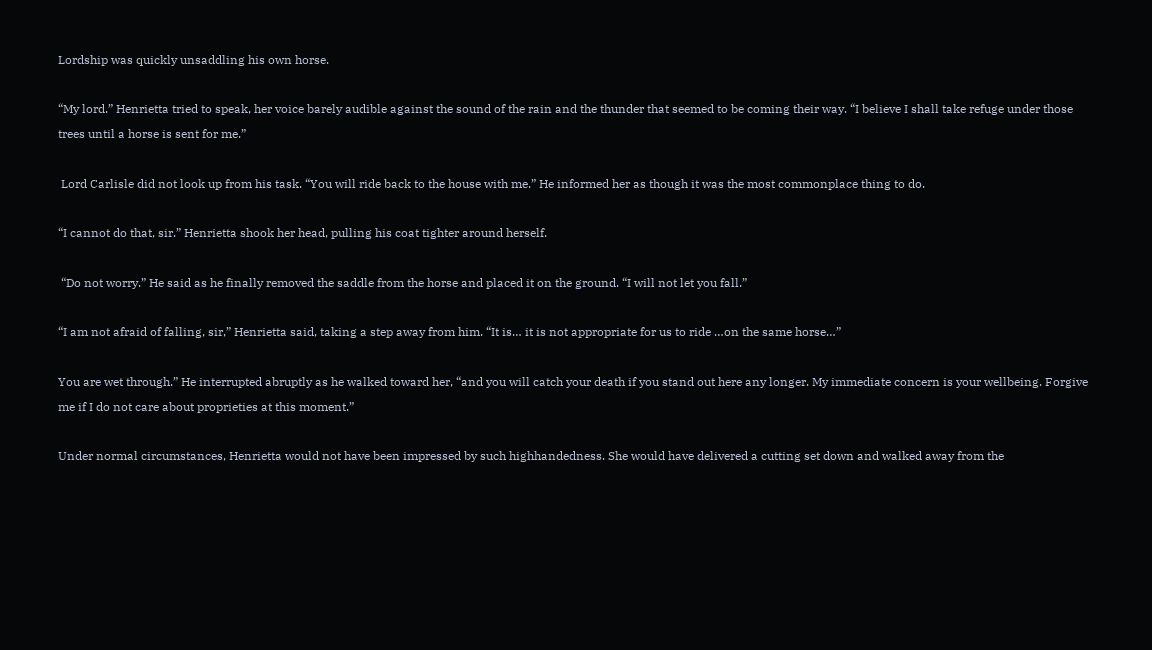Lordship was quickly unsaddling his own horse.

“My lord.” Henrietta tried to speak, her voice barely audible against the sound of the rain and the thunder that seemed to be coming their way. “I believe I shall take refuge under those trees until a horse is sent for me.”

 Lord Carlisle did not look up from his task. “You will ride back to the house with me.” He informed her as though it was the most commonplace thing to do.

“I cannot do that, sir.” Henrietta shook her head, pulling his coat tighter around herself.

 “Do not worry.” He said as he finally removed the saddle from the horse and placed it on the ground. “I will not let you fall.”

“I am not afraid of falling, sir,” Henrietta said, taking a step away from him. “It is… it is not appropriate for us to ride …on the same horse…”

You are wet through.” He interrupted abruptly as he walked toward her, “and you will catch your death if you stand out here any longer. My immediate concern is your wellbeing. Forgive me if I do not care about proprieties at this moment.”

Under normal circumstances, Henrietta would not have been impressed by such highhandedness. She would have delivered a cutting set down and walked away from the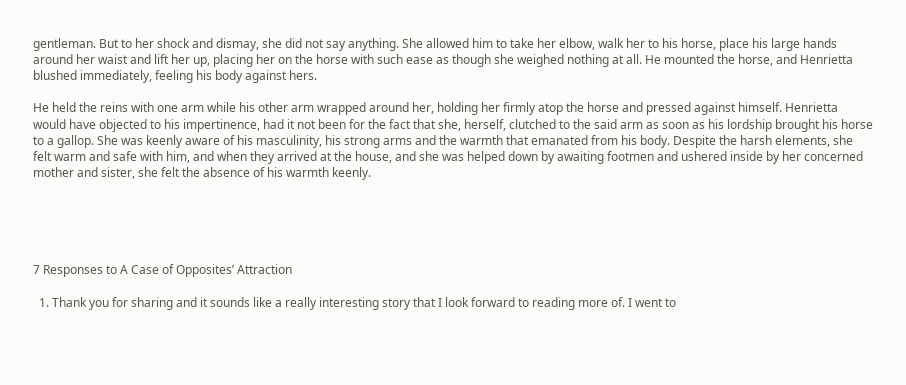gentleman. But to her shock and dismay, she did not say anything. She allowed him to take her elbow, walk her to his horse, place his large hands around her waist and lift her up, placing her on the horse with such ease as though she weighed nothing at all. He mounted the horse, and Henrietta blushed immediately, feeling his body against hers.

He held the reins with one arm while his other arm wrapped around her, holding her firmly atop the horse and pressed against himself. Henrietta would have objected to his impertinence, had it not been for the fact that she, herself, clutched to the said arm as soon as his lordship brought his horse to a gallop. She was keenly aware of his masculinity, his strong arms and the warmth that emanated from his body. Despite the harsh elements, she felt warm and safe with him, and when they arrived at the house, and she was helped down by awaiting footmen and ushered inside by her concerned mother and sister, she felt the absence of his warmth keenly.





7 Responses to A Case of Opposites’ Attraction

  1. Thank you for sharing and it sounds like a really interesting story that I look forward to reading more of. I went to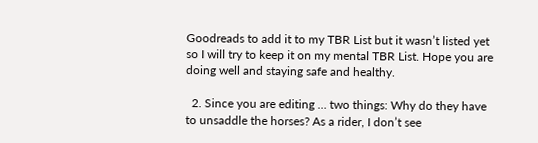Goodreads to add it to my TBR List but it wasn’t listed yet so I will try to keep it on my mental TBR List. Hope you are doing well and staying safe and healthy.

  2. Since you are editing … two things: Why do they have to unsaddle the horses? As a rider, I don’t see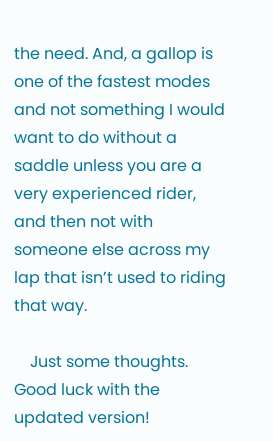the need. And, a gallop is one of the fastest modes and not something I would want to do without a saddle unless you are a very experienced rider, and then not with someone else across my lap that isn’t used to riding that way.

    Just some thoughts. Good luck with the updated version!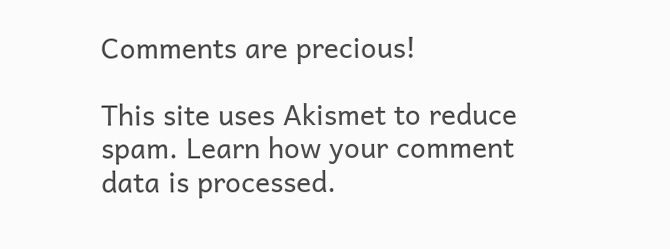Comments are precious!

This site uses Akismet to reduce spam. Learn how your comment data is processed.